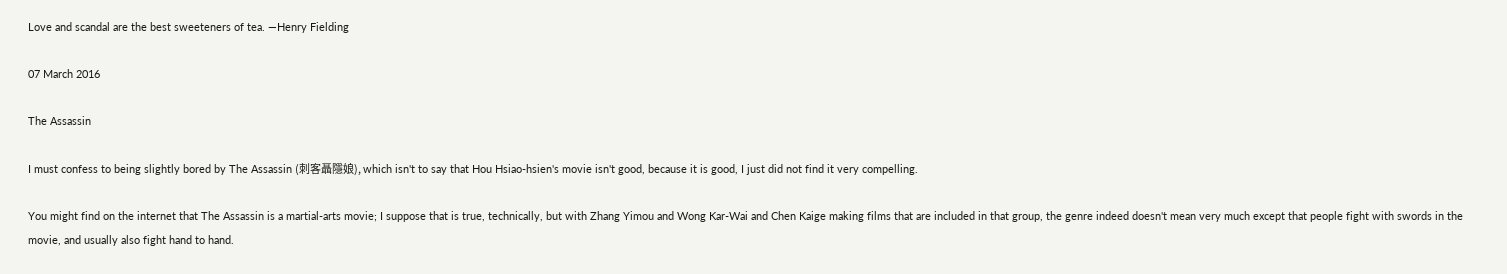Love and scandal are the best sweeteners of tea. —Henry Fielding

07 March 2016

The Assassin

I must confess to being slightly bored by The Assassin (刺客聶隱娘), which isn't to say that Hou Hsiao-hsien's movie isn't good, because it is good, I just did not find it very compelling.

You might find on the internet that The Assassin is a martial-arts movie; I suppose that is true, technically, but with Zhang Yimou and Wong Kar-Wai and Chen Kaige making films that are included in that group, the genre indeed doesn't mean very much except that people fight with swords in the movie, and usually also fight hand to hand.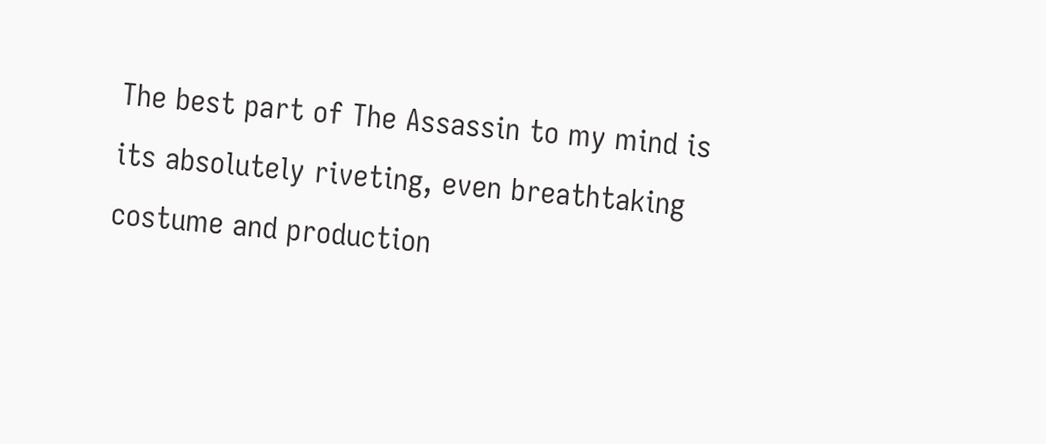The best part of The Assassin to my mind is its absolutely riveting, even breathtaking costume and production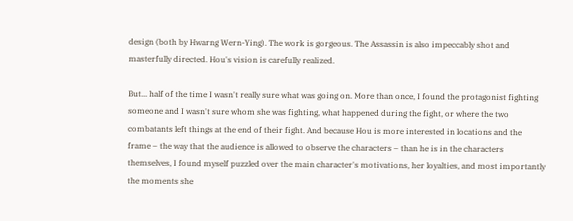design (both by Hwarng Wern-Ying). The work is gorgeous. The Assassin is also impeccably shot and masterfully directed. Hou's vision is carefully realized.

But... half of the time I wasn't really sure what was going on. More than once, I found the protagonist fighting someone and I wasn't sure whom she was fighting, what happened during the fight, or where the two combatants left things at the end of their fight. And because Hou is more interested in locations and the frame – the way that the audience is allowed to observe the characters – than he is in the characters themselves, I found myself puzzled over the main character's motivations, her loyalties, and most importantly the moments she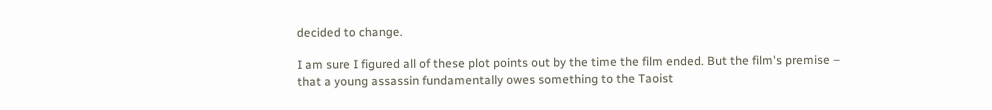decided to change.

I am sure I figured all of these plot points out by the time the film ended. But the film's premise – that a young assassin fundamentally owes something to the Taoist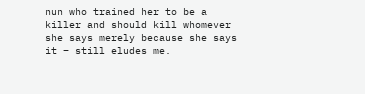nun who trained her to be a killer and should kill whomever she says merely because she says it – still eludes me.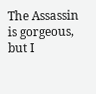The Assassin is gorgeous, but I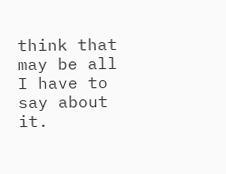think that may be all I have to say about it.